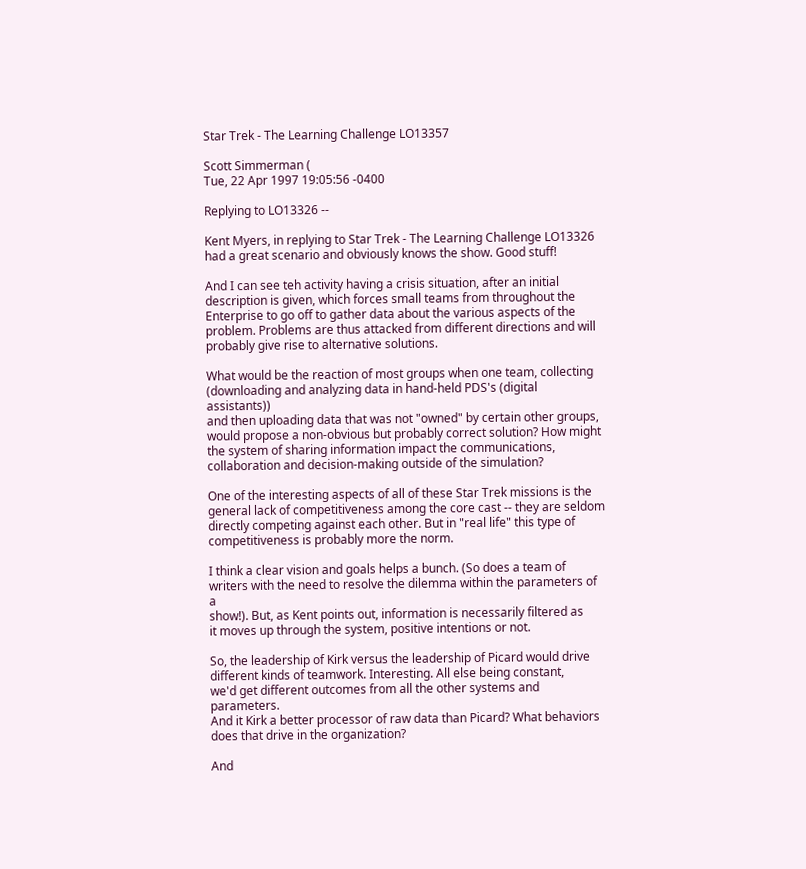Star Trek - The Learning Challenge LO13357

Scott Simmerman (
Tue, 22 Apr 1997 19:05:56 -0400

Replying to LO13326 --

Kent Myers, in replying to Star Trek - The Learning Challenge LO13326
had a great scenario and obviously knows the show. Good stuff!

And I can see teh activity having a crisis situation, after an initial
description is given, which forces small teams from throughout the
Enterprise to go off to gather data about the various aspects of the
problem. Problems are thus attacked from different directions and will
probably give rise to alternative solutions.

What would be the reaction of most groups when one team, collecting
(downloading and analyzing data in hand-held PDS's (digital assistants))
and then uploading data that was not "owned" by certain other groups,
would propose a non-obvious but probably correct solution? How might
the system of sharing information impact the communications,
collaboration and decision-making outside of the simulation?

One of the interesting aspects of all of these Star Trek missions is the
general lack of competitiveness among the core cast -- they are seldom
directly competing against each other. But in "real life" this type of
competitiveness is probably more the norm.

I think a clear vision and goals helps a bunch. (So does a team of
writers with the need to resolve the dilemma within the parameters of a
show!). But, as Kent points out, information is necessarily filtered as
it moves up through the system, positive intentions or not.

So, the leadership of Kirk versus the leadership of Picard would drive
different kinds of teamwork. Interesting. All else being constant,
we'd get different outcomes from all the other systems and parameters.
And it Kirk a better processor of raw data than Picard? What behaviors
does that drive in the organization?

And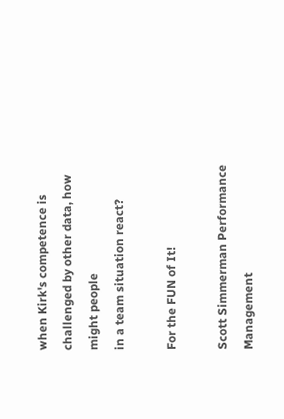when Kirk's competence is challenged by other data, how might people
in a team situation react?

For the FUN of It!

Scott Simmerman Performance Management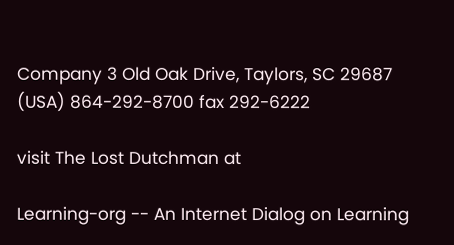Company 3 Old Oak Drive, Taylors, SC 29687 (USA) 864-292-8700 fax 292-6222

visit The Lost Dutchman at

Learning-org -- An Internet Dialog on Learning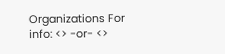Organizations For info: <> -or- <>